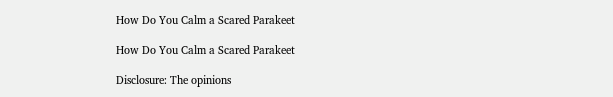How Do You Calm a Scared Parakeet

How Do You Calm a Scared Parakeet

Disclosure: The opinions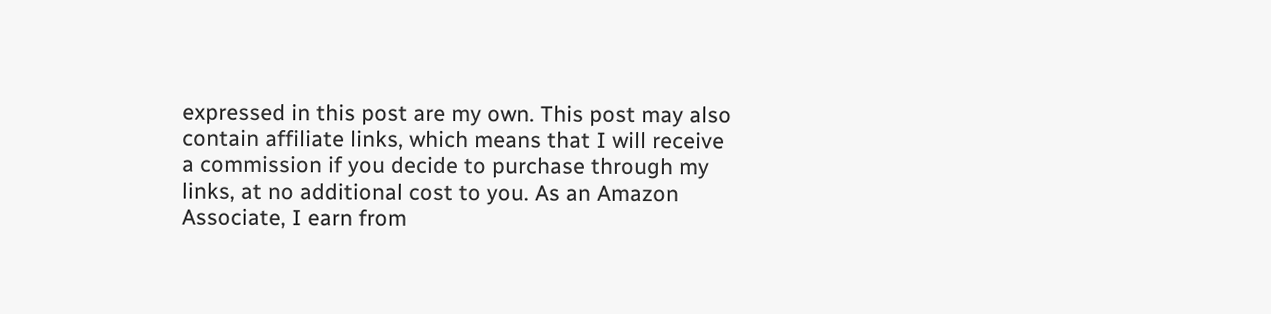expressed in this post are my own. This post may also contain affiliate links, which means that I will receive a commission if you decide to purchase through my links, at no additional cost to you. As an Amazon Associate, I earn from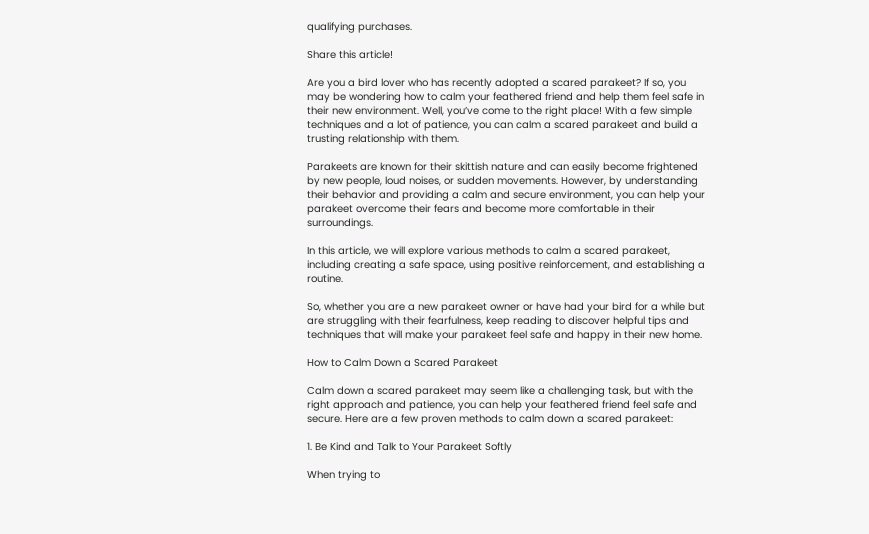qualifying purchases.

Share this article!

Are you a bird lover who has recently adopted a scared parakeet? If so, you may be wondering how to calm your feathered friend and help them feel safe in their new environment. Well, you’ve come to the right place! With a few simple techniques and a lot of patience, you can calm a scared parakeet and build a trusting relationship with them.

Parakeets are known for their skittish nature and can easily become frightened by new people, loud noises, or sudden movements. However, by understanding their behavior and providing a calm and secure environment, you can help your parakeet overcome their fears and become more comfortable in their surroundings.

In this article, we will explore various methods to calm a scared parakeet, including creating a safe space, using positive reinforcement, and establishing a routine.

So, whether you are a new parakeet owner or have had your bird for a while but are struggling with their fearfulness, keep reading to discover helpful tips and techniques that will make your parakeet feel safe and happy in their new home.

How to Calm Down a Scared Parakeet

Calm down a scared parakeet may seem like a challenging task, but with the right approach and patience, you can help your feathered friend feel safe and secure. Here are a few proven methods to calm down a scared parakeet:

1. Be Kind and Talk to Your Parakeet Softly

When trying to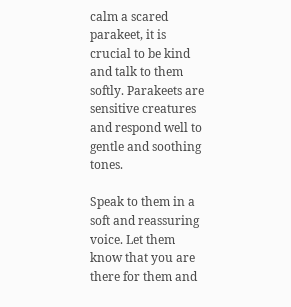calm a scared parakeet, it is crucial to be kind and talk to them softly. Parakeets are sensitive creatures and respond well to gentle and soothing tones.

Speak to them in a soft and reassuring voice. Let them know that you are there for them and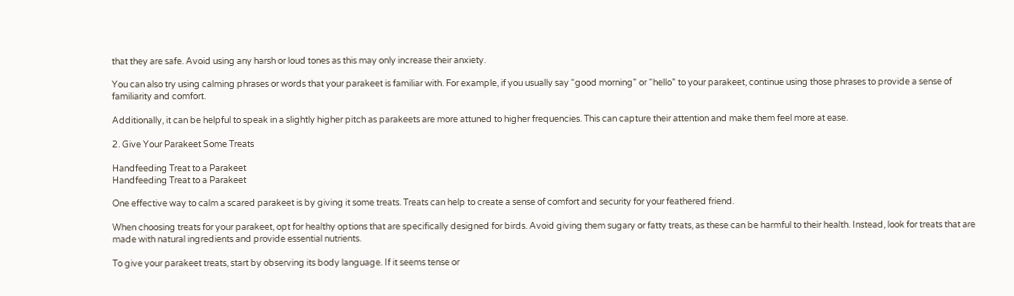that they are safe. Avoid using any harsh or loud tones as this may only increase their anxiety.

You can also try using calming phrases or words that your parakeet is familiar with. For example, if you usually say “good morning” or “hello” to your parakeet, continue using those phrases to provide a sense of familiarity and comfort.

Additionally, it can be helpful to speak in a slightly higher pitch as parakeets are more attuned to higher frequencies. This can capture their attention and make them feel more at ease.

2. Give Your Parakeet Some Treats

Handfeeding Treat to a Parakeet
Handfeeding Treat to a Parakeet

One effective way to calm a scared parakeet is by giving it some treats. Treats can help to create a sense of comfort and security for your feathered friend.

When choosing treats for your parakeet, opt for healthy options that are specifically designed for birds. Avoid giving them sugary or fatty treats, as these can be harmful to their health. Instead, look for treats that are made with natural ingredients and provide essential nutrients.

To give your parakeet treats, start by observing its body language. If it seems tense or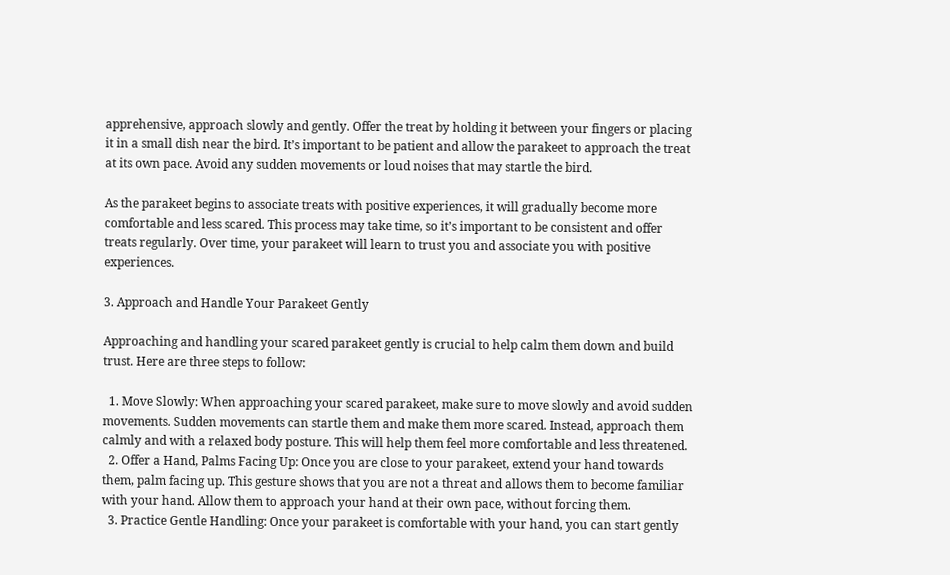apprehensive, approach slowly and gently. Offer the treat by holding it between your fingers or placing it in a small dish near the bird. It’s important to be patient and allow the parakeet to approach the treat at its own pace. Avoid any sudden movements or loud noises that may startle the bird.

As the parakeet begins to associate treats with positive experiences, it will gradually become more comfortable and less scared. This process may take time, so it’s important to be consistent and offer treats regularly. Over time, your parakeet will learn to trust you and associate you with positive experiences.

3. Approach and Handle Your Parakeet Gently

Approaching and handling your scared parakeet gently is crucial to help calm them down and build trust. Here are three steps to follow:

  1. Move Slowly: When approaching your scared parakeet, make sure to move slowly and avoid sudden movements. Sudden movements can startle them and make them more scared. Instead, approach them calmly and with a relaxed body posture. This will help them feel more comfortable and less threatened.
  2. Offer a Hand, Palms Facing Up: Once you are close to your parakeet, extend your hand towards them, palm facing up. This gesture shows that you are not a threat and allows them to become familiar with your hand. Allow them to approach your hand at their own pace, without forcing them.
  3. Practice Gentle Handling: Once your parakeet is comfortable with your hand, you can start gently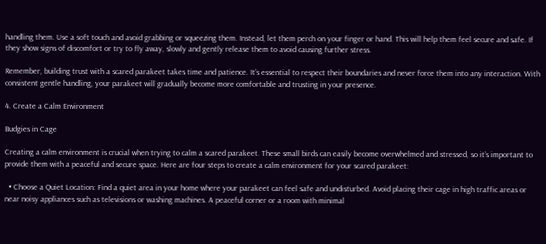handling them. Use a soft touch and avoid grabbing or squeezing them. Instead, let them perch on your finger or hand. This will help them feel secure and safe. If they show signs of discomfort or try to fly away, slowly and gently release them to avoid causing further stress.

Remember, building trust with a scared parakeet takes time and patience. It’s essential to respect their boundaries and never force them into any interaction. With consistent gentle handling, your parakeet will gradually become more comfortable and trusting in your presence.

4. Create a Calm Environment

Budgies in Cage

Creating a calm environment is crucial when trying to calm a scared parakeet. These small birds can easily become overwhelmed and stressed, so it’s important to provide them with a peaceful and secure space. Here are four steps to create a calm environment for your scared parakeet:

  • Choose a Quiet Location: Find a quiet area in your home where your parakeet can feel safe and undisturbed. Avoid placing their cage in high traffic areas or near noisy appliances such as televisions or washing machines. A peaceful corner or a room with minimal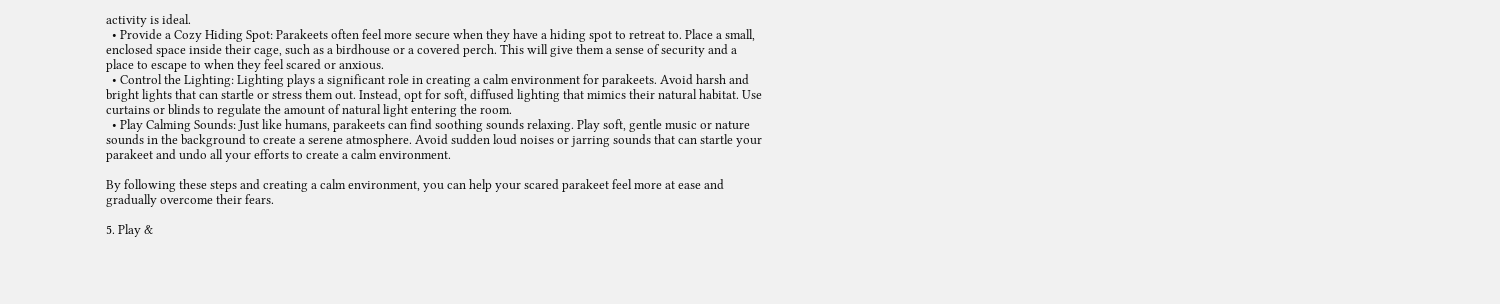activity is ideal.
  • Provide a Cozy Hiding Spot: Parakeets often feel more secure when they have a hiding spot to retreat to. Place a small, enclosed space inside their cage, such as a birdhouse or a covered perch. This will give them a sense of security and a place to escape to when they feel scared or anxious.
  • Control the Lighting: Lighting plays a significant role in creating a calm environment for parakeets. Avoid harsh and bright lights that can startle or stress them out. Instead, opt for soft, diffused lighting that mimics their natural habitat. Use curtains or blinds to regulate the amount of natural light entering the room.
  • Play Calming Sounds: Just like humans, parakeets can find soothing sounds relaxing. Play soft, gentle music or nature sounds in the background to create a serene atmosphere. Avoid sudden loud noises or jarring sounds that can startle your parakeet and undo all your efforts to create a calm environment.

By following these steps and creating a calm environment, you can help your scared parakeet feel more at ease and gradually overcome their fears.

5. Play &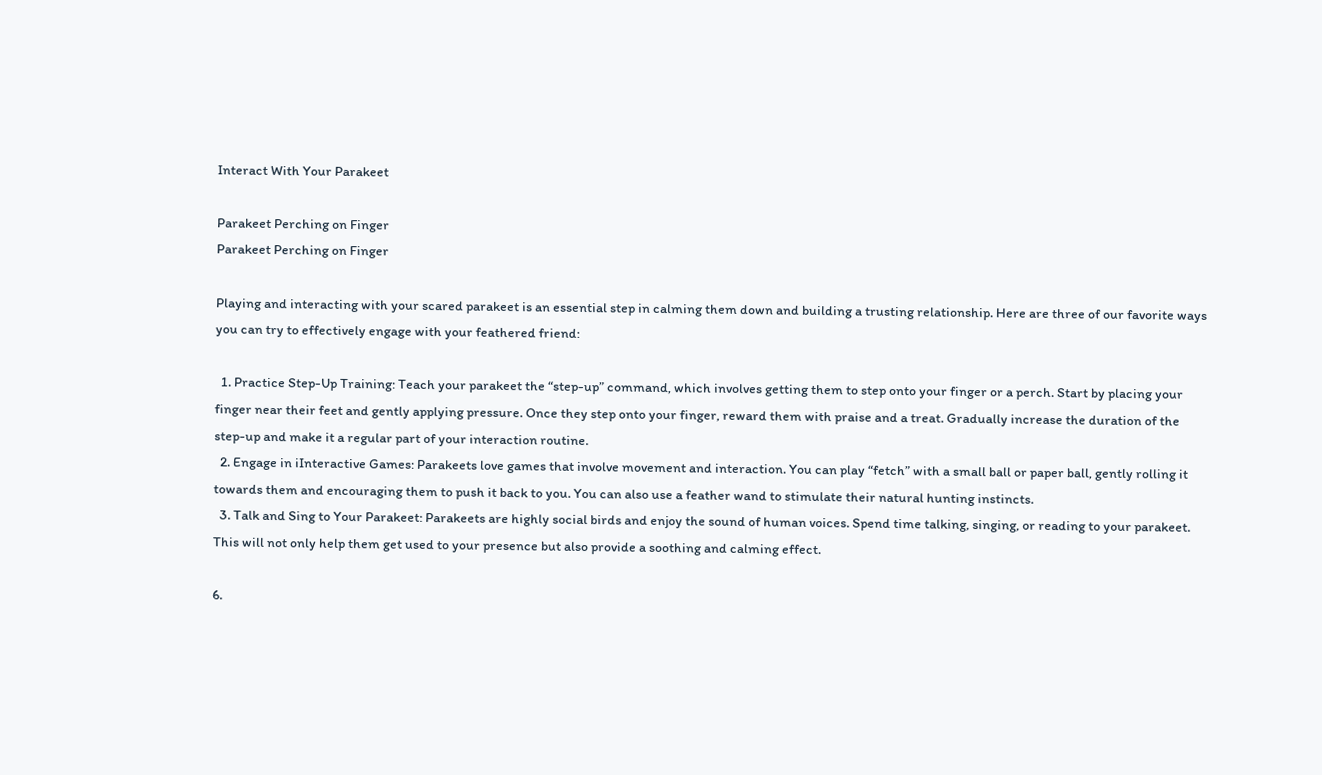Interact With Your Parakeet

Parakeet Perching on Finger
Parakeet Perching on Finger

Playing and interacting with your scared parakeet is an essential step in calming them down and building a trusting relationship. Here are three of our favorite ways you can try to effectively engage with your feathered friend:

  1. Practice Step-Up Training: Teach your parakeet the “step-up” command, which involves getting them to step onto your finger or a perch. Start by placing your finger near their feet and gently applying pressure. Once they step onto your finger, reward them with praise and a treat. Gradually increase the duration of the step-up and make it a regular part of your interaction routine.
  2. Engage in iInteractive Games: Parakeets love games that involve movement and interaction. You can play “fetch” with a small ball or paper ball, gently rolling it towards them and encouraging them to push it back to you. You can also use a feather wand to stimulate their natural hunting instincts.
  3. Talk and Sing to Your Parakeet: Parakeets are highly social birds and enjoy the sound of human voices. Spend time talking, singing, or reading to your parakeet. This will not only help them get used to your presence but also provide a soothing and calming effect.

6.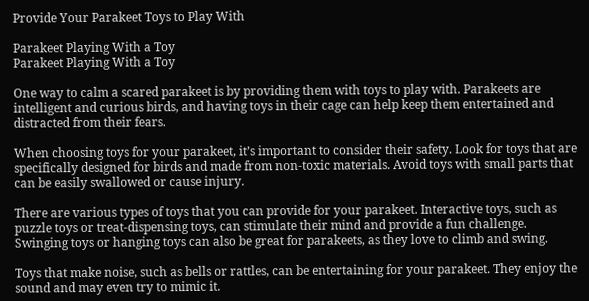Provide Your Parakeet Toys to Play With

Parakeet Playing With a Toy
Parakeet Playing With a Toy

One way to calm a scared parakeet is by providing them with toys to play with. Parakeets are intelligent and curious birds, and having toys in their cage can help keep them entertained and distracted from their fears.

When choosing toys for your parakeet, it’s important to consider their safety. Look for toys that are specifically designed for birds and made from non-toxic materials. Avoid toys with small parts that can be easily swallowed or cause injury.

There are various types of toys that you can provide for your parakeet. Interactive toys, such as puzzle toys or treat-dispensing toys, can stimulate their mind and provide a fun challenge. Swinging toys or hanging toys can also be great for parakeets, as they love to climb and swing.

Toys that make noise, such as bells or rattles, can be entertaining for your parakeet. They enjoy the sound and may even try to mimic it.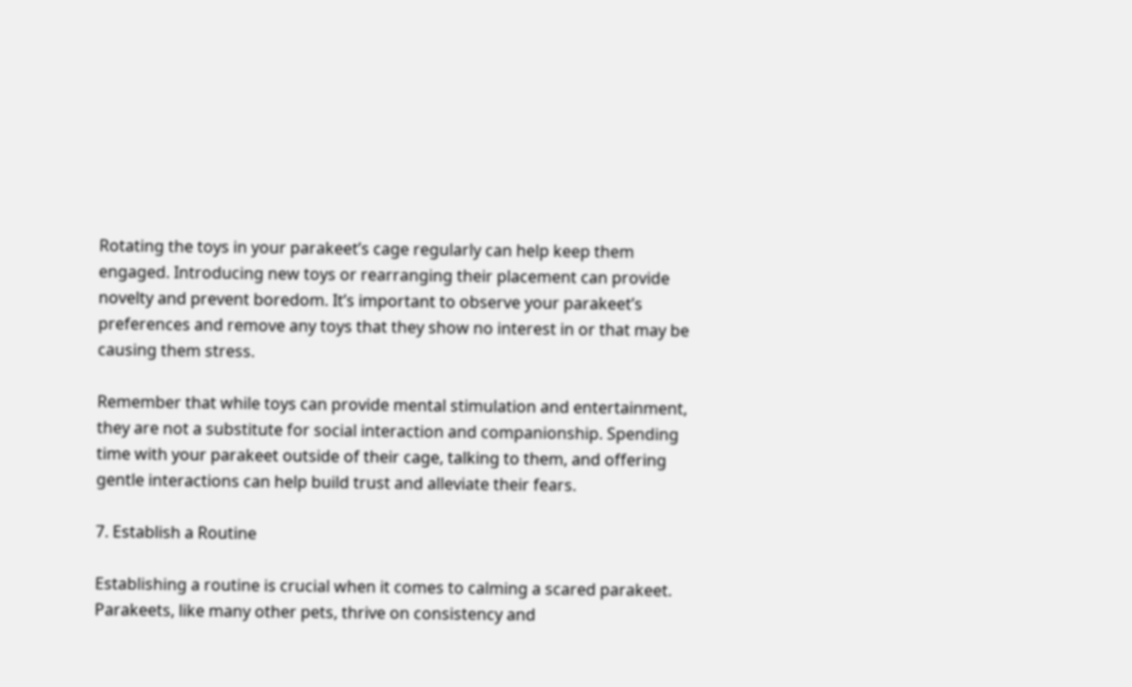Rotating the toys in your parakeet’s cage regularly can help keep them engaged. Introducing new toys or rearranging their placement can provide novelty and prevent boredom. It’s important to observe your parakeet’s preferences and remove any toys that they show no interest in or that may be causing them stress.

Remember that while toys can provide mental stimulation and entertainment, they are not a substitute for social interaction and companionship. Spending time with your parakeet outside of their cage, talking to them, and offering gentle interactions can help build trust and alleviate their fears.

7. Establish a Routine

Establishing a routine is crucial when it comes to calming a scared parakeet. Parakeets, like many other pets, thrive on consistency and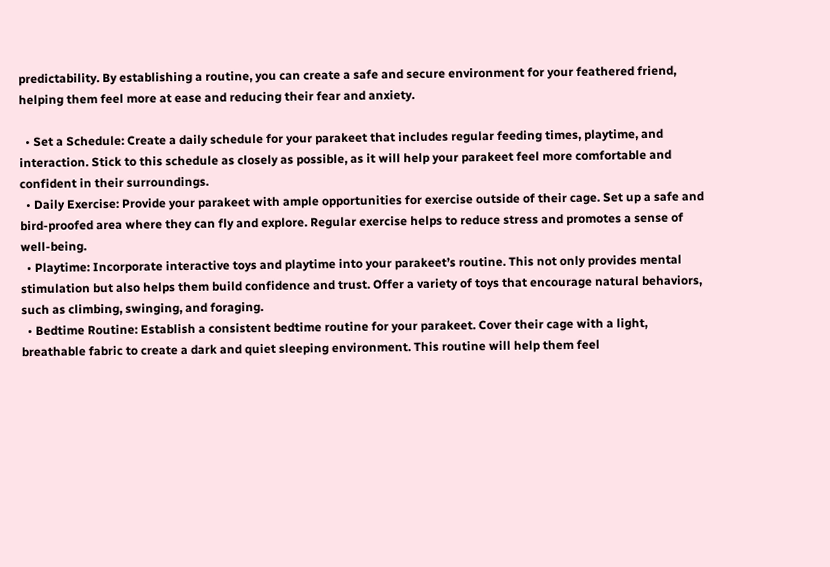predictability. By establishing a routine, you can create a safe and secure environment for your feathered friend, helping them feel more at ease and reducing their fear and anxiety.

  • Set a Schedule: Create a daily schedule for your parakeet that includes regular feeding times, playtime, and interaction. Stick to this schedule as closely as possible, as it will help your parakeet feel more comfortable and confident in their surroundings.
  • Daily Exercise: Provide your parakeet with ample opportunities for exercise outside of their cage. Set up a safe and bird-proofed area where they can fly and explore. Regular exercise helps to reduce stress and promotes a sense of well-being.
  • Playtime: Incorporate interactive toys and playtime into your parakeet’s routine. This not only provides mental stimulation but also helps them build confidence and trust. Offer a variety of toys that encourage natural behaviors, such as climbing, swinging, and foraging.
  • Bedtime Routine: Establish a consistent bedtime routine for your parakeet. Cover their cage with a light, breathable fabric to create a dark and quiet sleeping environment. This routine will help them feel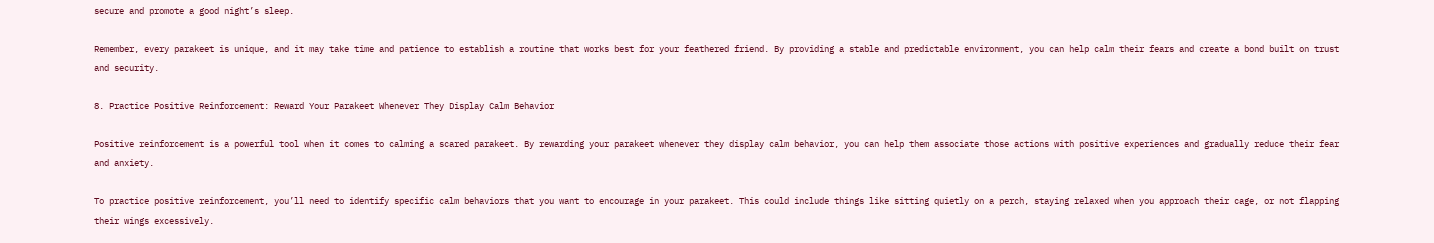secure and promote a good night’s sleep.

Remember, every parakeet is unique, and it may take time and patience to establish a routine that works best for your feathered friend. By providing a stable and predictable environment, you can help calm their fears and create a bond built on trust and security.

8. Practice Positive Reinforcement: Reward Your Parakeet Whenever They Display Calm Behavior

Positive reinforcement is a powerful tool when it comes to calming a scared parakeet. By rewarding your parakeet whenever they display calm behavior, you can help them associate those actions with positive experiences and gradually reduce their fear and anxiety.

To practice positive reinforcement, you’ll need to identify specific calm behaviors that you want to encourage in your parakeet. This could include things like sitting quietly on a perch, staying relaxed when you approach their cage, or not flapping their wings excessively.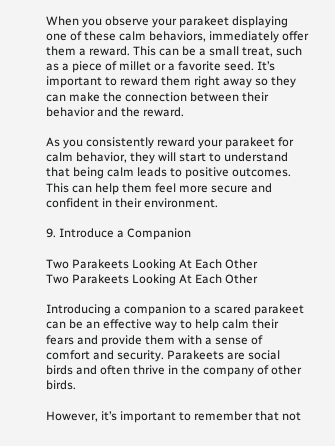When you observe your parakeet displaying one of these calm behaviors, immediately offer them a reward. This can be a small treat, such as a piece of millet or a favorite seed. It’s important to reward them right away so they can make the connection between their behavior and the reward.

As you consistently reward your parakeet for calm behavior, they will start to understand that being calm leads to positive outcomes. This can help them feel more secure and confident in their environment.

9. Introduce a Companion

Two Parakeets Looking At Each Other
Two Parakeets Looking At Each Other

Introducing a companion to a scared parakeet can be an effective way to help calm their fears and provide them with a sense of comfort and security. Parakeets are social birds and often thrive in the company of other birds.

However, it’s important to remember that not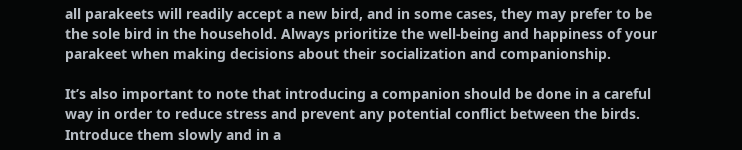all parakeets will readily accept a new bird, and in some cases, they may prefer to be the sole bird in the household. Always prioritize the well-being and happiness of your parakeet when making decisions about their socialization and companionship.

It’s also important to note that introducing a companion should be done in a careful way in order to reduce stress and prevent any potential conflict between the birds. Introduce them slowly and in a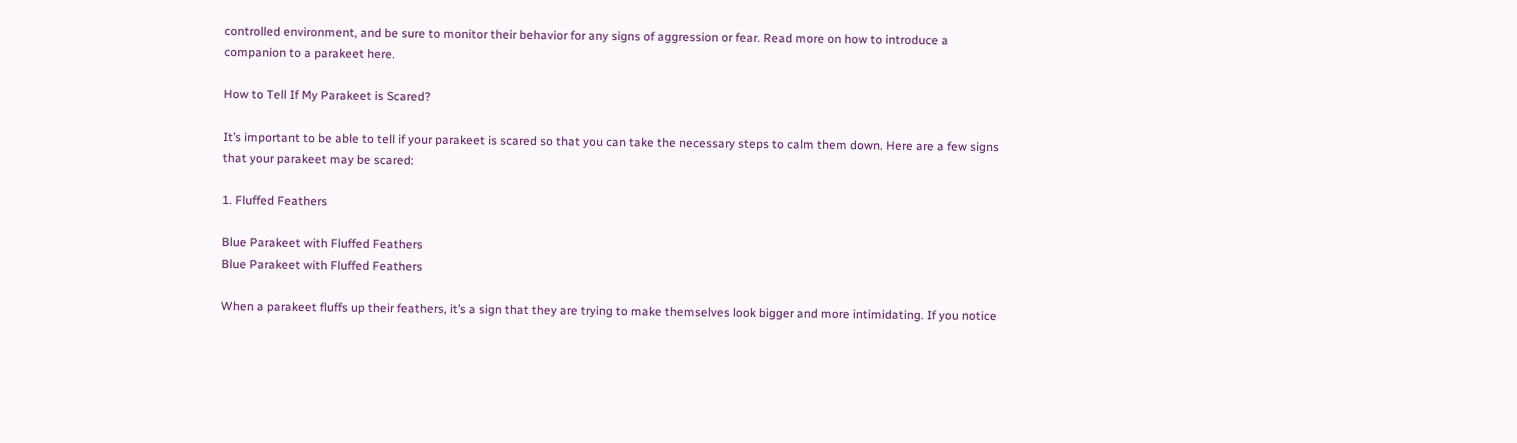controlled environment, and be sure to monitor their behavior for any signs of aggression or fear. Read more on how to introduce a companion to a parakeet here.

How to Tell If My Parakeet is Scared?

It’s important to be able to tell if your parakeet is scared so that you can take the necessary steps to calm them down. Here are a few signs that your parakeet may be scared:

1. Fluffed Feathers

Blue Parakeet with Fluffed Feathers
Blue Parakeet with Fluffed Feathers

When a parakeet fluffs up their feathers, it’s a sign that they are trying to make themselves look bigger and more intimidating. If you notice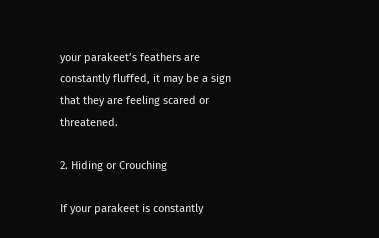your parakeet’s feathers are constantly fluffed, it may be a sign that they are feeling scared or threatened.

2. Hiding or Crouching

If your parakeet is constantly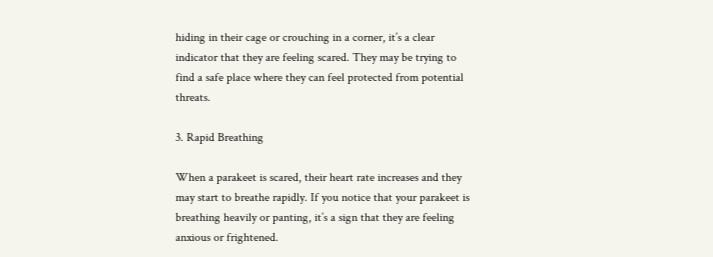hiding in their cage or crouching in a corner, it’s a clear indicator that they are feeling scared. They may be trying to find a safe place where they can feel protected from potential threats.

3. Rapid Breathing

When a parakeet is scared, their heart rate increases and they may start to breathe rapidly. If you notice that your parakeet is breathing heavily or panting, it’s a sign that they are feeling anxious or frightened.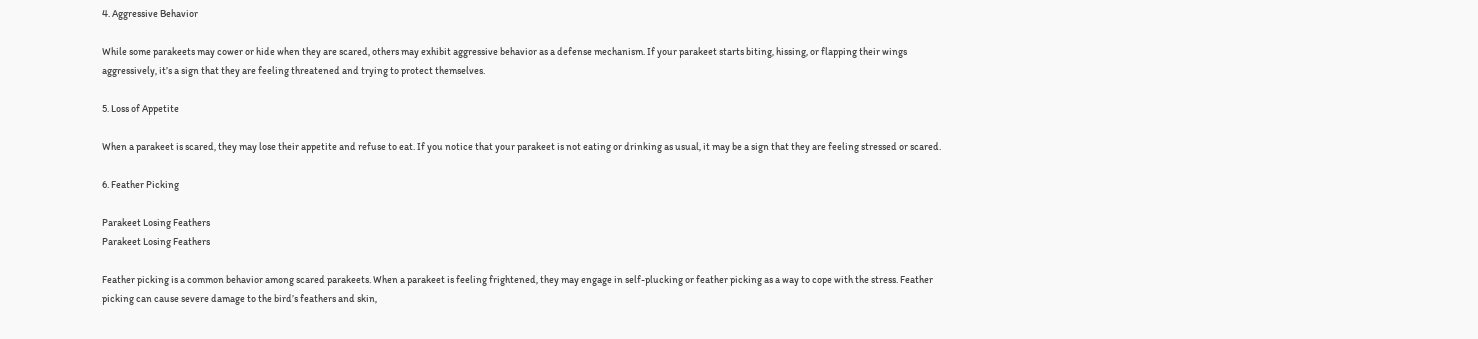4. Aggressive Behavior

While some parakeets may cower or hide when they are scared, others may exhibit aggressive behavior as a defense mechanism. If your parakeet starts biting, hissing, or flapping their wings aggressively, it’s a sign that they are feeling threatened and trying to protect themselves.

5. Loss of Appetite

When a parakeet is scared, they may lose their appetite and refuse to eat. If you notice that your parakeet is not eating or drinking as usual, it may be a sign that they are feeling stressed or scared.

6. Feather Picking

Parakeet Losing Feathers
Parakeet Losing Feathers

Feather picking is a common behavior among scared parakeets. When a parakeet is feeling frightened, they may engage in self-plucking or feather picking as a way to cope with the stress. Feather picking can cause severe damage to the bird’s feathers and skin,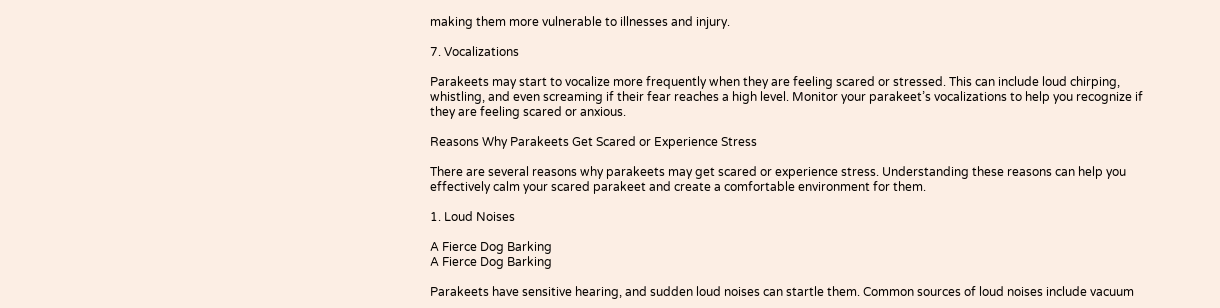making them more vulnerable to illnesses and injury.

7. Vocalizations

Parakeets may start to vocalize more frequently when they are feeling scared or stressed. This can include loud chirping, whistling, and even screaming if their fear reaches a high level. Monitor your parakeet’s vocalizations to help you recognize if they are feeling scared or anxious.

Reasons Why Parakeets Get Scared or Experience Stress

There are several reasons why parakeets may get scared or experience stress. Understanding these reasons can help you effectively calm your scared parakeet and create a comfortable environment for them.

1. Loud Noises

A Fierce Dog Barking
A Fierce Dog Barking

Parakeets have sensitive hearing, and sudden loud noises can startle them. Common sources of loud noises include vacuum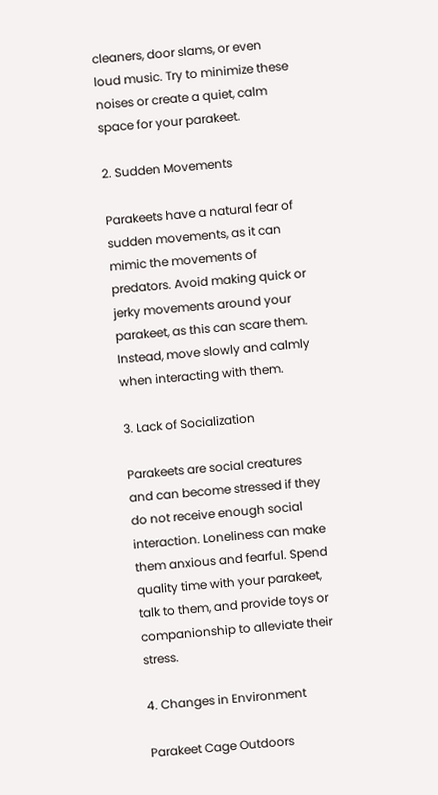cleaners, door slams, or even loud music. Try to minimize these noises or create a quiet, calm space for your parakeet.

2. Sudden Movements

Parakeets have a natural fear of sudden movements, as it can mimic the movements of predators. Avoid making quick or jerky movements around your parakeet, as this can scare them. Instead, move slowly and calmly when interacting with them.

3. Lack of Socialization

Parakeets are social creatures and can become stressed if they do not receive enough social interaction. Loneliness can make them anxious and fearful. Spend quality time with your parakeet, talk to them, and provide toys or companionship to alleviate their stress.

4. Changes in Environment

Parakeet Cage Outdoors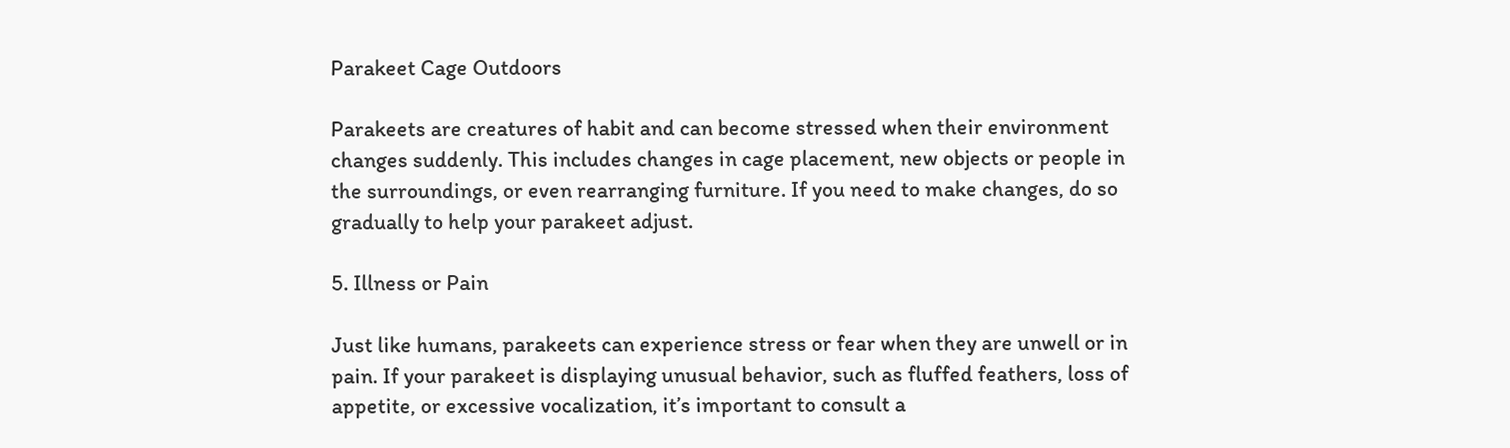Parakeet Cage Outdoors

Parakeets are creatures of habit and can become stressed when their environment changes suddenly. This includes changes in cage placement, new objects or people in the surroundings, or even rearranging furniture. If you need to make changes, do so gradually to help your parakeet adjust.

5. Illness or Pain

Just like humans, parakeets can experience stress or fear when they are unwell or in pain. If your parakeet is displaying unusual behavior, such as fluffed feathers, loss of appetite, or excessive vocalization, it’s important to consult a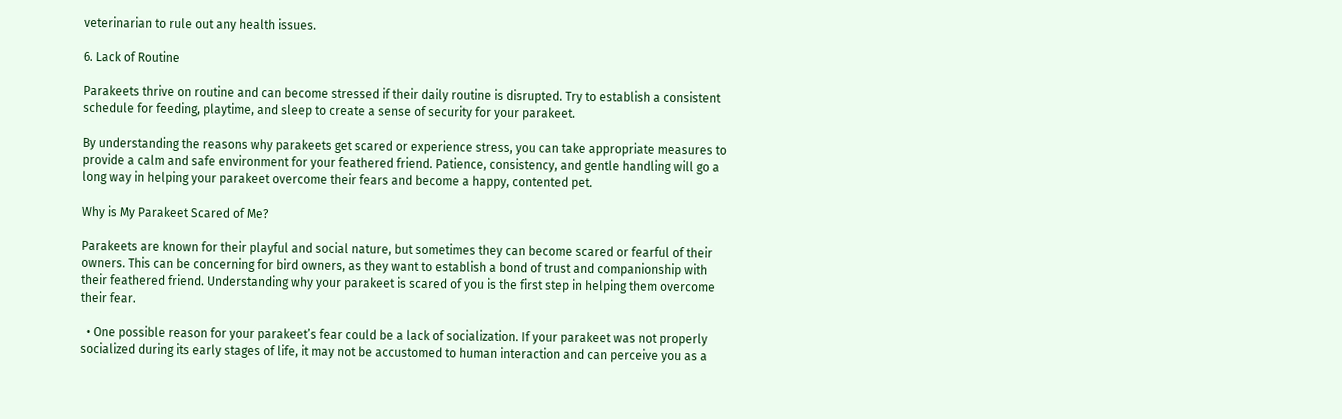veterinarian to rule out any health issues.

6. Lack of Routine

Parakeets thrive on routine and can become stressed if their daily routine is disrupted. Try to establish a consistent schedule for feeding, playtime, and sleep to create a sense of security for your parakeet.

By understanding the reasons why parakeets get scared or experience stress, you can take appropriate measures to provide a calm and safe environment for your feathered friend. Patience, consistency, and gentle handling will go a long way in helping your parakeet overcome their fears and become a happy, contented pet.

Why is My Parakeet Scared of Me?

Parakeets are known for their playful and social nature, but sometimes they can become scared or fearful of their owners. This can be concerning for bird owners, as they want to establish a bond of trust and companionship with their feathered friend. Understanding why your parakeet is scared of you is the first step in helping them overcome their fear.

  • One possible reason for your parakeet’s fear could be a lack of socialization. If your parakeet was not properly socialized during its early stages of life, it may not be accustomed to human interaction and can perceive you as a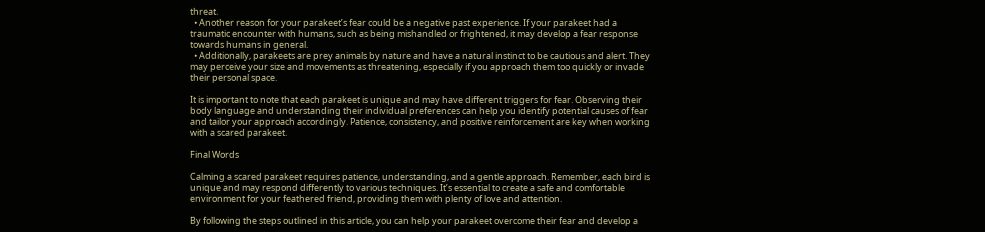threat.
  • Another reason for your parakeet’s fear could be a negative past experience. If your parakeet had a traumatic encounter with humans, such as being mishandled or frightened, it may develop a fear response towards humans in general.
  • Additionally, parakeets are prey animals by nature and have a natural instinct to be cautious and alert. They may perceive your size and movements as threatening, especially if you approach them too quickly or invade their personal space.

It is important to note that each parakeet is unique and may have different triggers for fear. Observing their body language and understanding their individual preferences can help you identify potential causes of fear and tailor your approach accordingly. Patience, consistency, and positive reinforcement are key when working with a scared parakeet.

Final Words

Calming a scared parakeet requires patience, understanding, and a gentle approach. Remember, each bird is unique and may respond differently to various techniques. It’s essential to create a safe and comfortable environment for your feathered friend, providing them with plenty of love and attention.

By following the steps outlined in this article, you can help your parakeet overcome their fear and develop a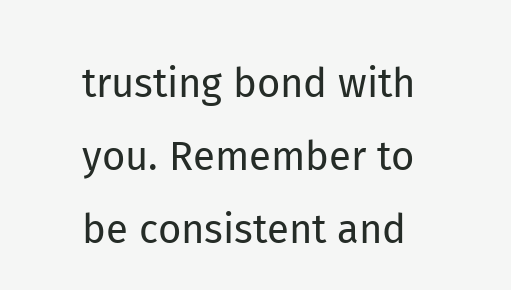trusting bond with you. Remember to be consistent and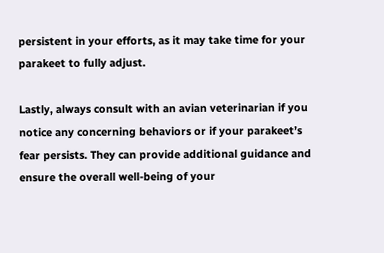persistent in your efforts, as it may take time for your parakeet to fully adjust.

Lastly, always consult with an avian veterinarian if you notice any concerning behaviors or if your parakeet’s fear persists. They can provide additional guidance and ensure the overall well-being of your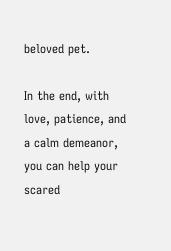beloved pet.

In the end, with love, patience, and a calm demeanor, you can help your scared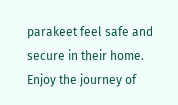parakeet feel safe and secure in their home. Enjoy the journey of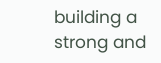building a strong and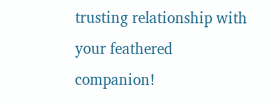trusting relationship with your feathered companion!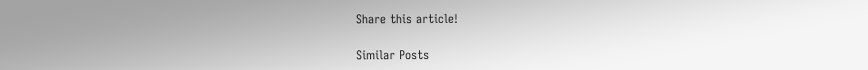Share this article!

Similar Posts